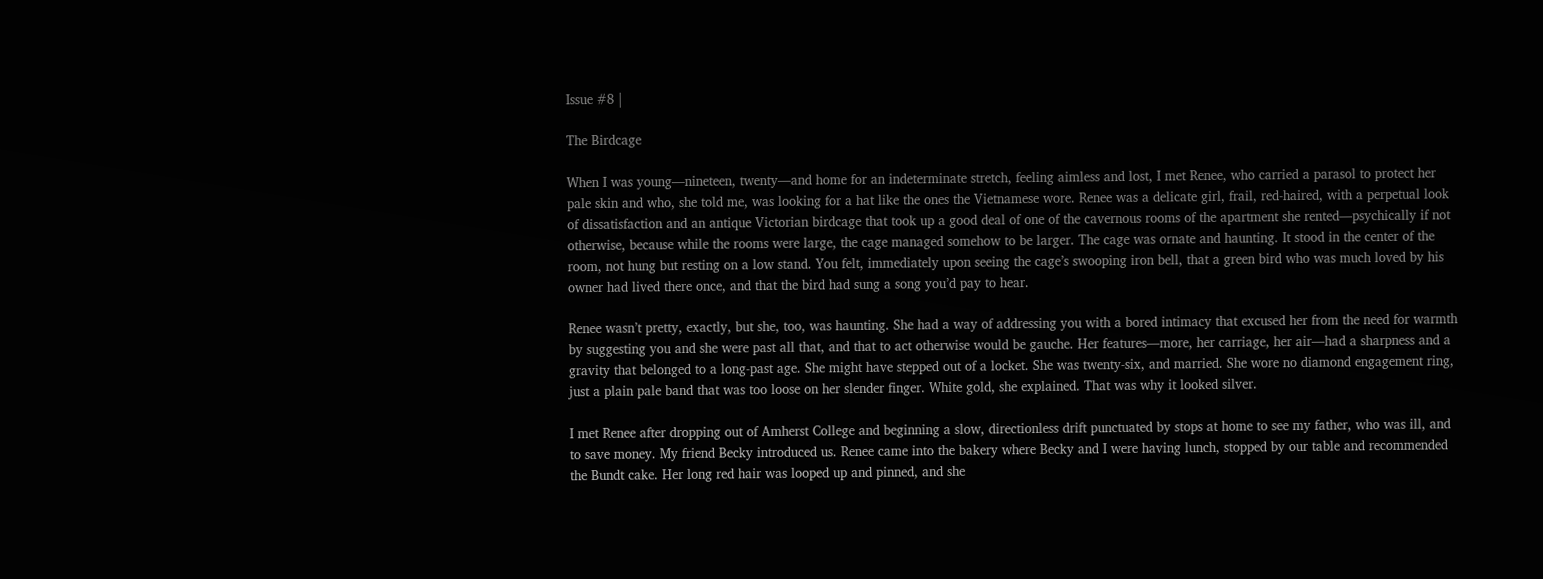Issue #8 |

The Birdcage

When I was young—nineteen, twenty—and home for an indeterminate stretch, feeling aimless and lost, I met Renee, who carried a parasol to protect her pale skin and who, she told me, was looking for a hat like the ones the Vietnamese wore. Renee was a delicate girl, frail, red-haired, with a perpetual look of dissatisfaction and an antique Victorian birdcage that took up a good deal of one of the cavernous rooms of the apartment she rented—psychically if not otherwise, because while the rooms were large, the cage managed somehow to be larger. The cage was ornate and haunting. It stood in the center of the room, not hung but resting on a low stand. You felt, immediately upon seeing the cage’s swooping iron bell, that a green bird who was much loved by his owner had lived there once, and that the bird had sung a song you’d pay to hear.

Renee wasn’t pretty, exactly, but she, too, was haunting. She had a way of addressing you with a bored intimacy that excused her from the need for warmth by suggesting you and she were past all that, and that to act otherwise would be gauche. Her features—more, her carriage, her air—had a sharpness and a gravity that belonged to a long-past age. She might have stepped out of a locket. She was twenty-six, and married. She wore no diamond engagement ring, just a plain pale band that was too loose on her slender finger. White gold, she explained. That was why it looked silver.

I met Renee after dropping out of Amherst College and beginning a slow, directionless drift punctuated by stops at home to see my father, who was ill, and to save money. My friend Becky introduced us. Renee came into the bakery where Becky and I were having lunch, stopped by our table and recommended the Bundt cake. Her long red hair was looped up and pinned, and she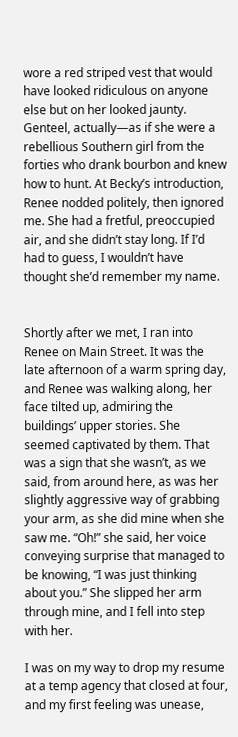wore a red striped vest that would have looked ridiculous on anyone else but on her looked jaunty. Genteel, actually—as if she were a rebellious Southern girl from the forties who drank bourbon and knew how to hunt. At Becky’s introduction, Renee nodded politely, then ignored me. She had a fretful, preoccupied air, and she didn’t stay long. If I’d had to guess, I wouldn’t have thought she’d remember my name.


Shortly after we met, I ran into Renee on Main Street. It was the late afternoon of a warm spring day, and Renee was walking along, her face tilted up, admiring the buildings’ upper stories. She seemed captivated by them. That was a sign that she wasn’t, as we said, from around here, as was her slightly aggressive way of grabbing your arm, as she did mine when she saw me. “Oh!” she said, her voice conveying surprise that managed to be knowing, “I was just thinking about you.” She slipped her arm through mine, and I fell into step with her.

I was on my way to drop my resume at a temp agency that closed at four, and my first feeling was unease,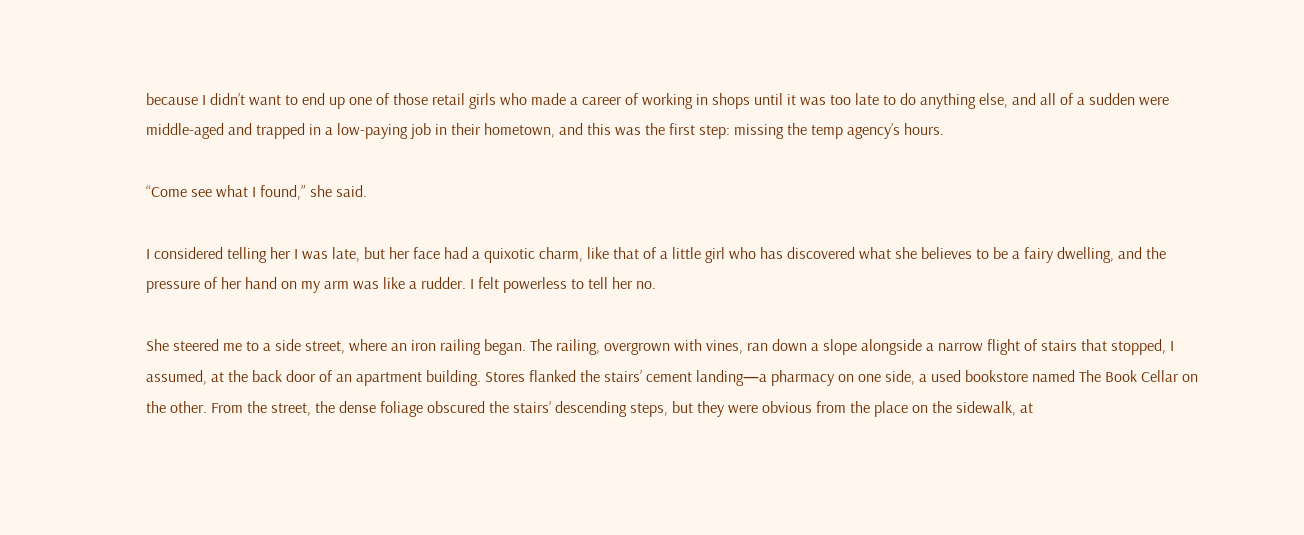because I didn’t want to end up one of those retail girls who made a career of working in shops until it was too late to do anything else, and all of a sudden were middle-aged and trapped in a low-paying job in their hometown, and this was the first step: missing the temp agency’s hours.

“Come see what I found,” she said.

I considered telling her I was late, but her face had a quixotic charm, like that of a little girl who has discovered what she believes to be a fairy dwelling, and the pressure of her hand on my arm was like a rudder. I felt powerless to tell her no.

She steered me to a side street, where an iron railing began. The railing, overgrown with vines, ran down a slope alongside a narrow flight of stairs that stopped, I assumed, at the back door of an apartment building. Stores flanked the stairs’ cement landing—a pharmacy on one side, a used bookstore named The Book Cellar on the other. From the street, the dense foliage obscured the stairs’ descending steps, but they were obvious from the place on the sidewalk, at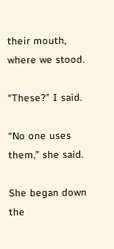their mouth, where we stood.

“These?” I said.

“No one uses them,” she said.

She began down the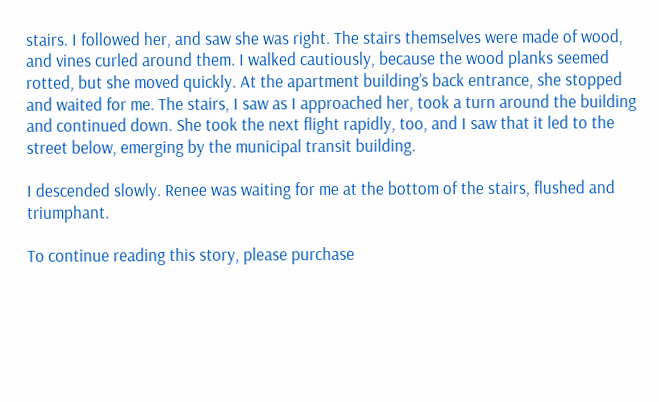stairs. I followed her, and saw she was right. The stairs themselves were made of wood, and vines curled around them. I walked cautiously, because the wood planks seemed rotted, but she moved quickly. At the apartment building’s back entrance, she stopped and waited for me. The stairs, I saw as I approached her, took a turn around the building and continued down. She took the next flight rapidly, too, and I saw that it led to the street below, emerging by the municipal transit building.

I descended slowly. Renee was waiting for me at the bottom of the stairs, flushed and triumphant.

To continue reading this story, please purchase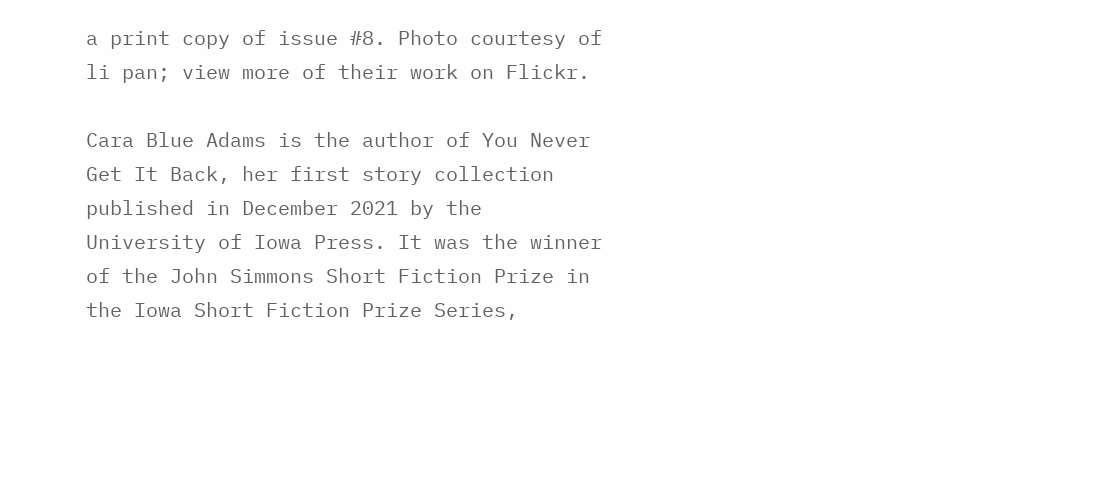a print copy of issue #8. Photo courtesy of li pan; view more of their work on Flickr.

Cara Blue Adams is the author of You Never Get It Back, her first story collection published in December 2021 by the University of Iowa Press. It was the winner of the John Simmons Short Fiction Prize in the Iowa Short Fiction Prize Series,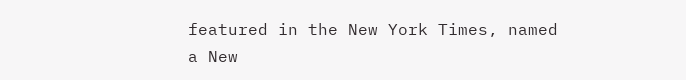featured in the New York Times, named a New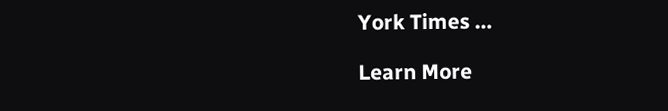York Times …

Learn More